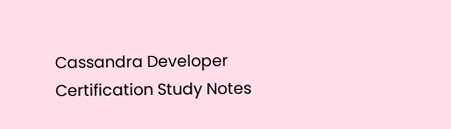Cassandra Developer Certification Study Notes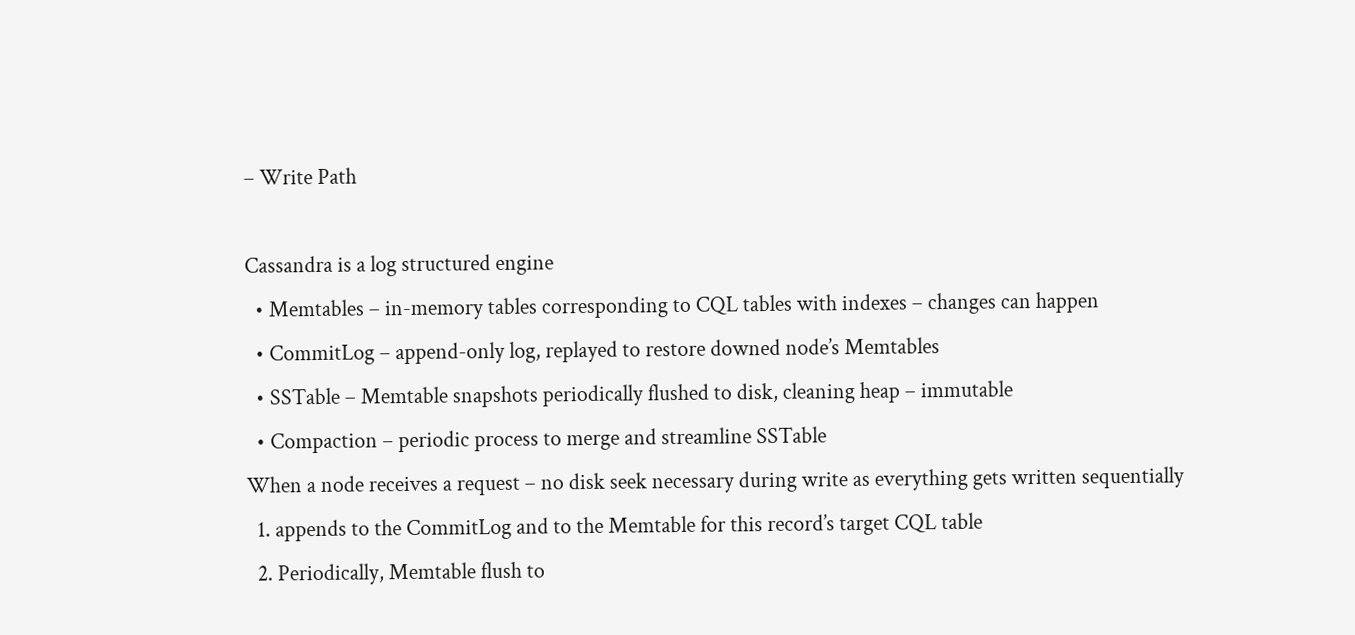– Write Path

Cassandra is a log structured engine
  • Memtables – in-memory tables corresponding to CQL tables with indexes – changes can happen
  • CommitLog – append-only log, replayed to restore downed node’s Memtables
  • SSTable – Memtable snapshots periodically flushed to disk, cleaning heap – immutable
  • Compaction – periodic process to merge and streamline SSTable
When a node receives a request – no disk seek necessary during write as everything gets written sequentially
  1. appends to the CommitLog and to the Memtable for this record’s target CQL table
  2. Periodically, Memtable flush to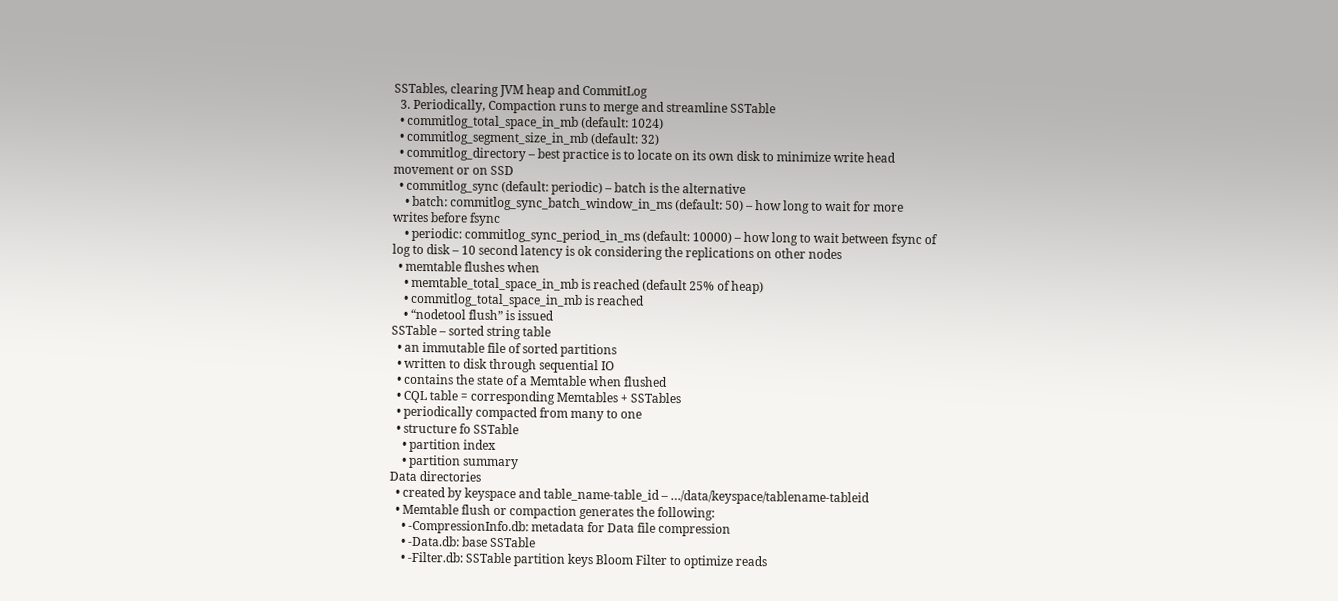SSTables, clearing JVM heap and CommitLog
  3. Periodically, Compaction runs to merge and streamline SSTable
  • commitlog_total_space_in_mb (default: 1024)
  • commitlog_segment_size_in_mb (default: 32)
  • commitlog_directory – best practice is to locate on its own disk to minimize write head movement or on SSD
  • commitlog_sync (default: periodic) – batch is the alternative
    • batch: commitlog_sync_batch_window_in_ms (default: 50) – how long to wait for more writes before fsync
    • periodic: commitlog_sync_period_in_ms (default: 10000) – how long to wait between fsync of log to disk – 10 second latency is ok considering the replications on other nodes
  • memtable flushes when
    • memtable_total_space_in_mb is reached (default 25% of heap)
    • commitlog_total_space_in_mb is reached
    • “nodetool flush” is issued
SSTable – sorted string table
  • an immutable file of sorted partitions
  • written to disk through sequential IO
  • contains the state of a Memtable when flushed
  • CQL table = corresponding Memtables + SSTables
  • periodically compacted from many to one
  • structure fo SSTable
    • partition index
    • partition summary
Data directories
  • created by keyspace and table_name-table_id – …/data/keyspace/tablename-tableid
  • Memtable flush or compaction generates the following:
    • -CompressionInfo.db: metadata for Data file compression
    • -Data.db: base SSTable
    • -Filter.db: SSTable partition keys Bloom Filter to optimize reads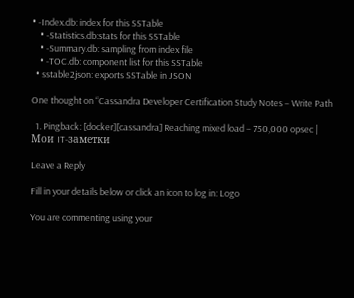• -Index.db: index for this SSTable
    • -Statistics.db:stats for this SSTable
    • -Summary.db: sampling from index file
    • -TOC.db: component list for this SSTable
  • sstable2json: exports SSTable in JSON

One thought on “Cassandra Developer Certification Study Notes – Write Path

  1. Pingback: [docker][cassandra] Reaching mixed load – 750,000 opsec | Мои IT-заметки

Leave a Reply

Fill in your details below or click an icon to log in: Logo

You are commenting using your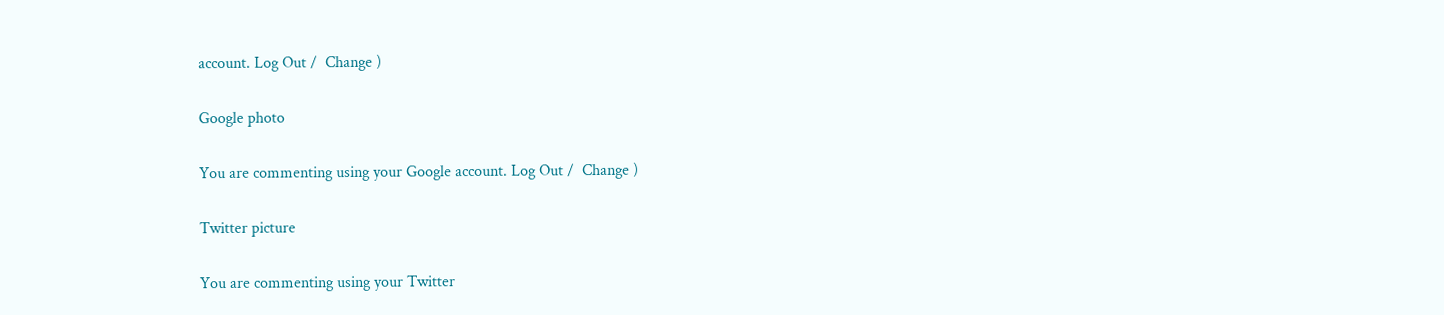account. Log Out /  Change )

Google photo

You are commenting using your Google account. Log Out /  Change )

Twitter picture

You are commenting using your Twitter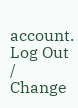account. Log Out /  Change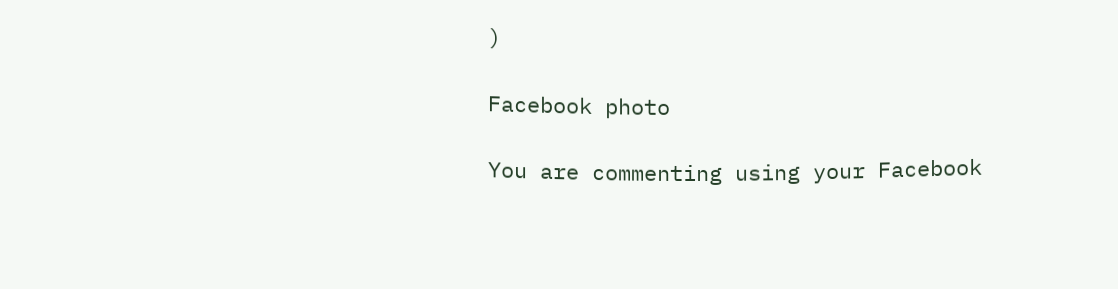)

Facebook photo

You are commenting using your Facebook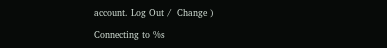account. Log Out /  Change )

Connecting to %s